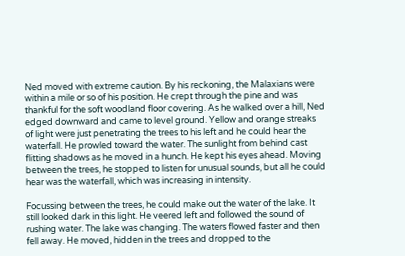Ned moved with extreme caution. By his reckoning, the Malaxians were within a mile or so of his position. He crept through the pine and was thankful for the soft woodland floor covering. As he walked over a hill, Ned edged downward and came to level ground. Yellow and orange streaks of light were just penetrating the trees to his left and he could hear the waterfall. He prowled toward the water. The sunlight from behind cast flitting shadows as he moved in a hunch. He kept his eyes ahead. Moving between the trees, he stopped to listen for unusual sounds, but all he could hear was the waterfall, which was increasing in intensity.

Focussing between the trees, he could make out the water of the lake. It still looked dark in this light. He veered left and followed the sound of rushing water. The lake was changing. The waters flowed faster and then fell away. He moved, hidden in the trees and dropped to the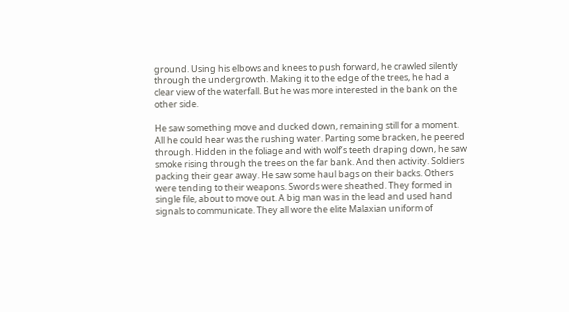ground. Using his elbows and knees to push forward, he crawled silently through the undergrowth. Making it to the edge of the trees, he had a clear view of the waterfall. But he was more interested in the bank on the other side.

He saw something move and ducked down, remaining still for a moment. All he could hear was the rushing water. Parting some bracken, he peered through. Hidden in the foliage and with wolf’s teeth draping down, he saw smoke rising through the trees on the far bank. And then activity. Soldiers packing their gear away. He saw some haul bags on their backs. Others were tending to their weapons. Swords were sheathed. They formed in single file, about to move out. A big man was in the lead and used hand signals to communicate. They all wore the elite Malaxian uniform of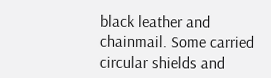black leather and chainmail. Some carried circular shields and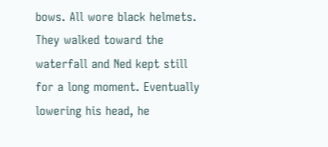bows. All wore black helmets. They walked toward the waterfall and Ned kept still for a long moment. Eventually lowering his head, he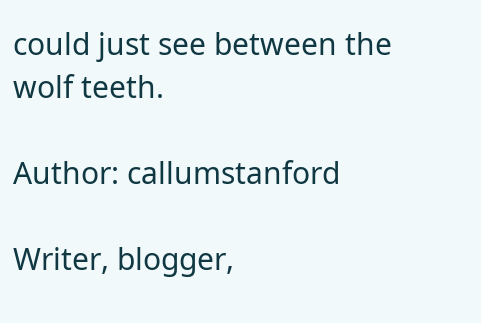could just see between the wolf teeth.

Author: callumstanford

Writer, blogger,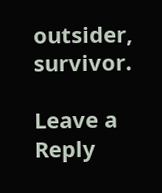outsider, survivor.

Leave a Reply